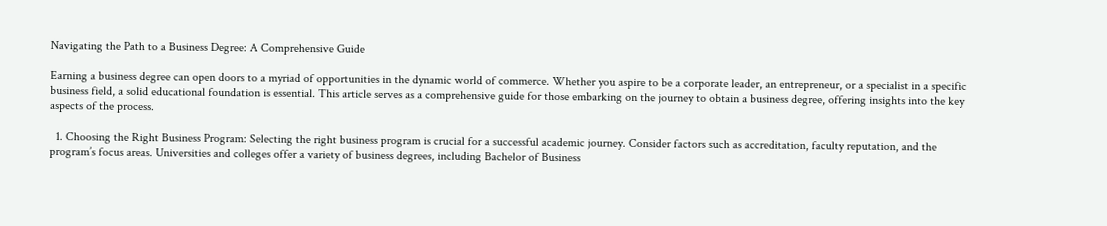Navigating the Path to a Business Degree: A Comprehensive Guide

Earning a business degree can open doors to a myriad of opportunities in the dynamic world of commerce. Whether you aspire to be a corporate leader, an entrepreneur, or a specialist in a specific business field, a solid educational foundation is essential. This article serves as a comprehensive guide for those embarking on the journey to obtain a business degree, offering insights into the key aspects of the process.

  1. Choosing the Right Business Program: Selecting the right business program is crucial for a successful academic journey. Consider factors such as accreditation, faculty reputation, and the program’s focus areas. Universities and colleges offer a variety of business degrees, including Bachelor of Business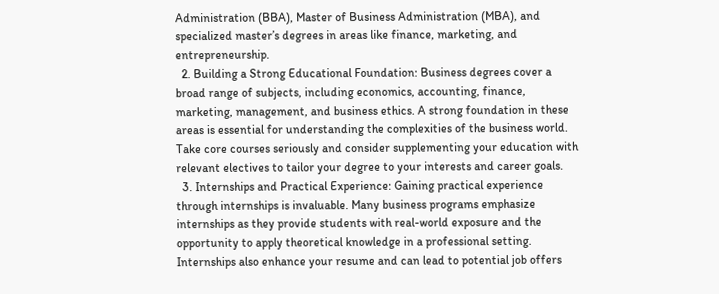Administration (BBA), Master of Business Administration (MBA), and specialized master’s degrees in areas like finance, marketing, and entrepreneurship.
  2. Building a Strong Educational Foundation: Business degrees cover a broad range of subjects, including economics, accounting, finance, marketing, management, and business ethics. A strong foundation in these areas is essential for understanding the complexities of the business world. Take core courses seriously and consider supplementing your education with relevant electives to tailor your degree to your interests and career goals.
  3. Internships and Practical Experience: Gaining practical experience through internships is invaluable. Many business programs emphasize internships as they provide students with real-world exposure and the opportunity to apply theoretical knowledge in a professional setting. Internships also enhance your resume and can lead to potential job offers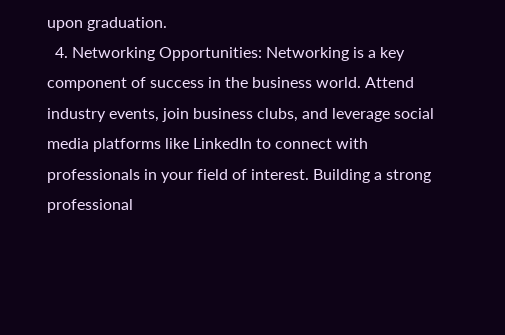upon graduation.
  4. Networking Opportunities: Networking is a key component of success in the business world. Attend industry events, join business clubs, and leverage social media platforms like LinkedIn to connect with professionals in your field of interest. Building a strong professional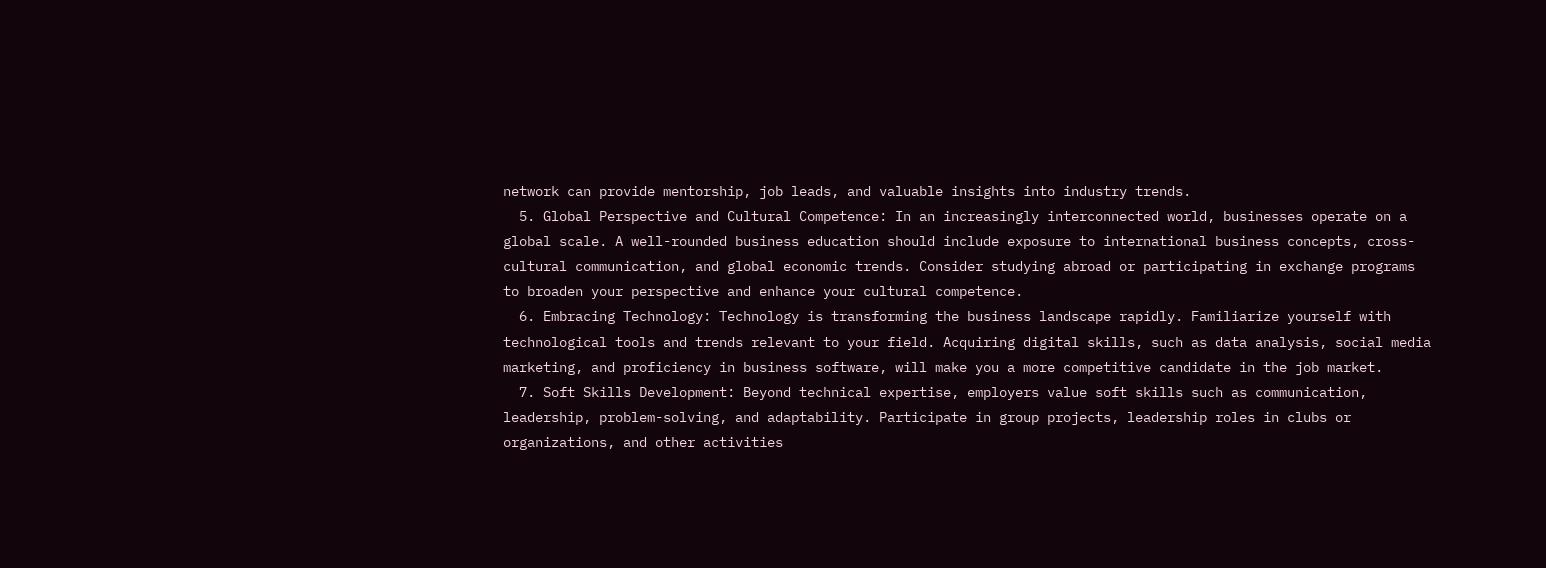network can provide mentorship, job leads, and valuable insights into industry trends.
  5. Global Perspective and Cultural Competence: In an increasingly interconnected world, businesses operate on a global scale. A well-rounded business education should include exposure to international business concepts, cross-cultural communication, and global economic trends. Consider studying abroad or participating in exchange programs to broaden your perspective and enhance your cultural competence.
  6. Embracing Technology: Technology is transforming the business landscape rapidly. Familiarize yourself with technological tools and trends relevant to your field. Acquiring digital skills, such as data analysis, social media marketing, and proficiency in business software, will make you a more competitive candidate in the job market.
  7. Soft Skills Development: Beyond technical expertise, employers value soft skills such as communication, leadership, problem-solving, and adaptability. Participate in group projects, leadership roles in clubs or organizations, and other activities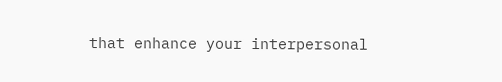that enhance your interpersonal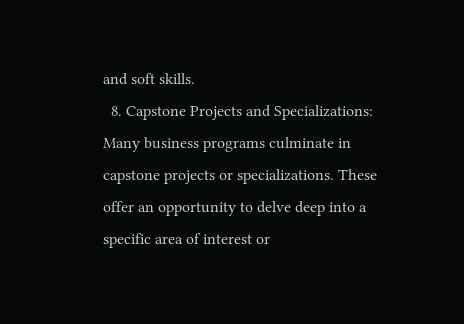and soft skills.
  8. Capstone Projects and Specializations: Many business programs culminate in capstone projects or specializations. These offer an opportunity to delve deep into a specific area of interest or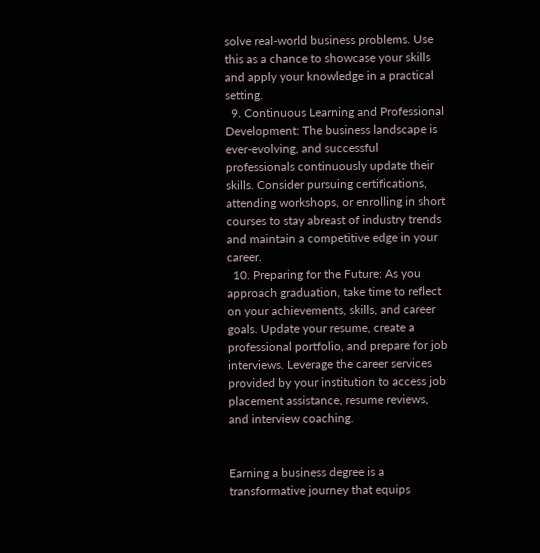solve real-world business problems. Use this as a chance to showcase your skills and apply your knowledge in a practical setting.
  9. Continuous Learning and Professional Development: The business landscape is ever-evolving, and successful professionals continuously update their skills. Consider pursuing certifications, attending workshops, or enrolling in short courses to stay abreast of industry trends and maintain a competitive edge in your career.
  10. Preparing for the Future: As you approach graduation, take time to reflect on your achievements, skills, and career goals. Update your resume, create a professional portfolio, and prepare for job interviews. Leverage the career services provided by your institution to access job placement assistance, resume reviews, and interview coaching.


Earning a business degree is a transformative journey that equips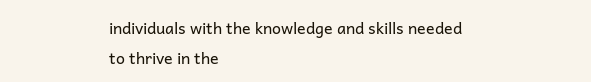individuals with the knowledge and skills needed to thrive in the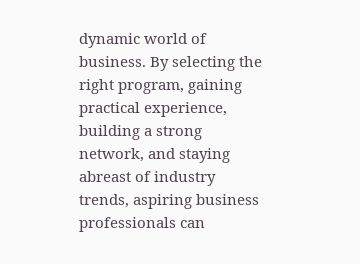dynamic world of business. By selecting the right program, gaining practical experience, building a strong network, and staying abreast of industry trends, aspiring business professionals can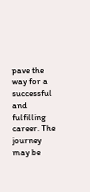pave the way for a successful and fulfilling career. The journey may be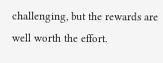challenging, but the rewards are well worth the effort.